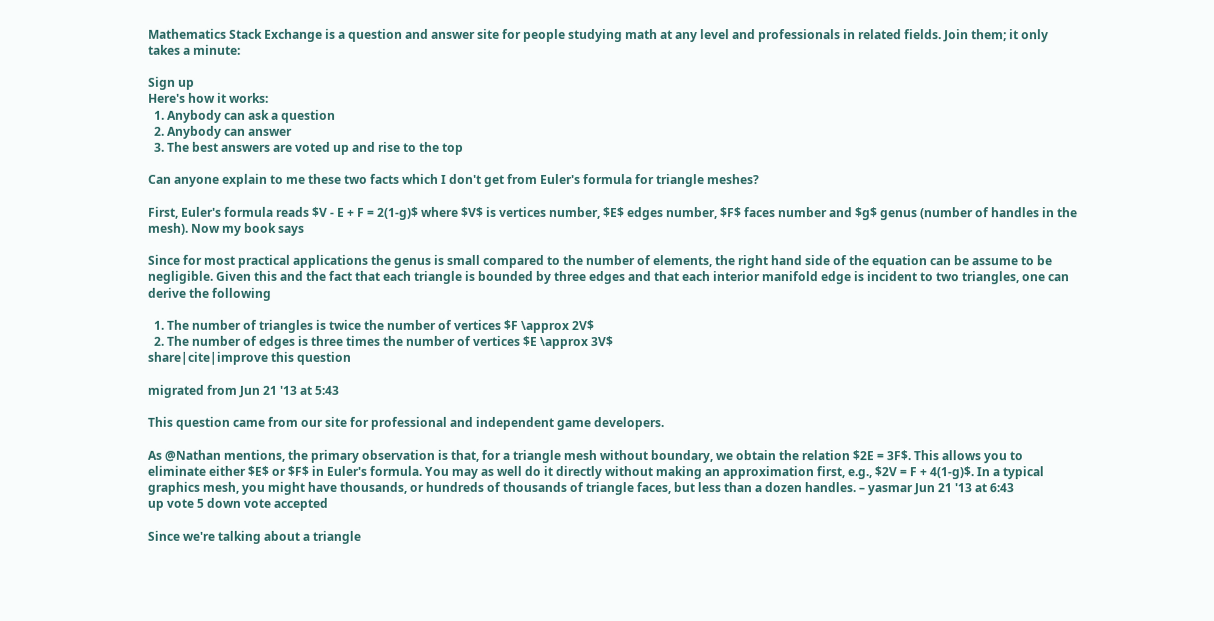Mathematics Stack Exchange is a question and answer site for people studying math at any level and professionals in related fields. Join them; it only takes a minute:

Sign up
Here's how it works:
  1. Anybody can ask a question
  2. Anybody can answer
  3. The best answers are voted up and rise to the top

Can anyone explain to me these two facts which I don't get from Euler's formula for triangle meshes?

First, Euler's formula reads $V - E + F = 2(1-g)$ where $V$ is vertices number, $E$ edges number, $F$ faces number and $g$ genus (number of handles in the mesh). Now my book says

Since for most practical applications the genus is small compared to the number of elements, the right hand side of the equation can be assume to be negligible. Given this and the fact that each triangle is bounded by three edges and that each interior manifold edge is incident to two triangles, one can derive the following

  1. The number of triangles is twice the number of vertices $F \approx 2V$
  2. The number of edges is three times the number of vertices $E \approx 3V$
share|cite|improve this question

migrated from Jun 21 '13 at 5:43

This question came from our site for professional and independent game developers.

As @Nathan mentions, the primary observation is that, for a triangle mesh without boundary, we obtain the relation $2E = 3F$. This allows you to eliminate either $E$ or $F$ in Euler's formula. You may as well do it directly without making an approximation first, e.g., $2V = F + 4(1-g)$. In a typical graphics mesh, you might have thousands, or hundreds of thousands of triangle faces, but less than a dozen handles. – yasmar Jun 21 '13 at 6:43
up vote 5 down vote accepted

Since we're talking about a triangle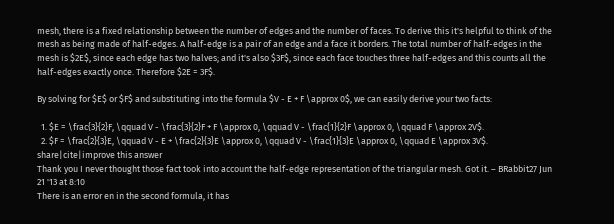mesh, there is a fixed relationship between the number of edges and the number of faces. To derive this it's helpful to think of the mesh as being made of half-edges. A half-edge is a pair of an edge and a face it borders. The total number of half-edges in the mesh is $2E$, since each edge has two halves; and it's also $3F$, since each face touches three half-edges and this counts all the half-edges exactly once. Therefore $2E = 3F$.

By solving for $E$ or $F$ and substituting into the formula $V - E + F \approx 0$, we can easily derive your two facts:

  1. $E = \frac{3}{2}F, \qquad V - \frac{3}{2}F + F \approx 0, \qquad V - \frac{1}{2}F \approx 0, \qquad F \approx 2V$.
  2. $F = \frac{2}{3}E, \qquad V - E + \frac{2}{3}E \approx 0, \qquad V - \frac{1}{3}E \approx 0, \qquad E \approx 3V$.
share|cite|improve this answer
Thank you I never thought those fact took into account the half-edge representation of the triangular mesh. Got it. – BRabbit27 Jun 21 '13 at 8:10
There is an error en in the second formula, it has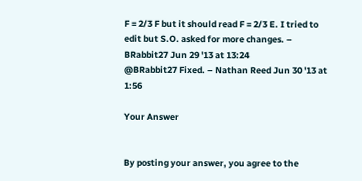F = 2/3 F but it should read F = 2/3 E. I tried to edit but S.O. asked for more changes. – BRabbit27 Jun 29 '13 at 13:24
@BRabbit27 Fixed. – Nathan Reed Jun 30 '13 at 1:56

Your Answer


By posting your answer, you agree to the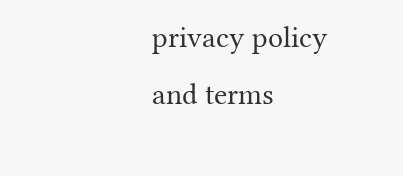privacy policy and terms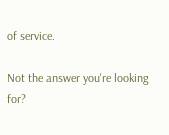of service.

Not the answer you're looking for?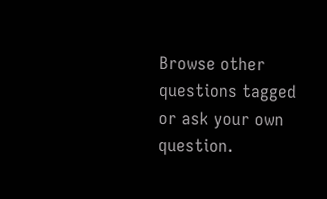Browse other questions tagged or ask your own question.